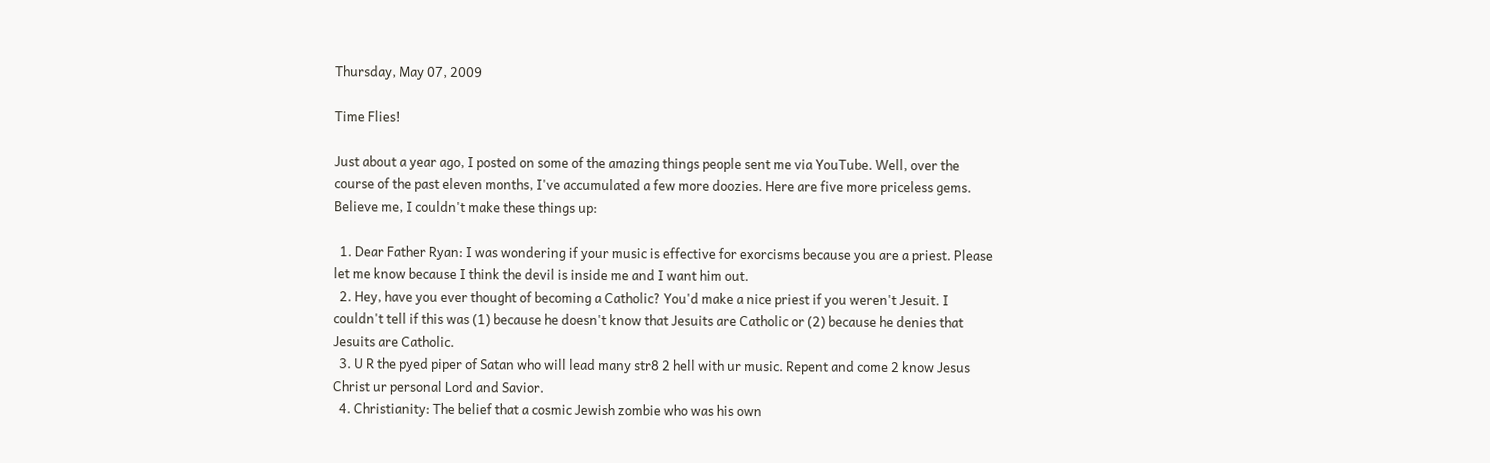Thursday, May 07, 2009

Time Flies!

Just about a year ago, I posted on some of the amazing things people sent me via YouTube. Well, over the course of the past eleven months, I've accumulated a few more doozies. Here are five more priceless gems. Believe me, I couldn't make these things up:

  1. Dear Father Ryan: I was wondering if your music is effective for exorcisms because you are a priest. Please let me know because I think the devil is inside me and I want him out.
  2. Hey, have you ever thought of becoming a Catholic? You'd make a nice priest if you weren't Jesuit. I couldn't tell if this was (1) because he doesn't know that Jesuits are Catholic or (2) because he denies that Jesuits are Catholic.
  3. U R the pyed piper of Satan who will lead many str8 2 hell with ur music. Repent and come 2 know Jesus Christ ur personal Lord and Savior.
  4. Christianity: The belief that a cosmic Jewish zombie who was his own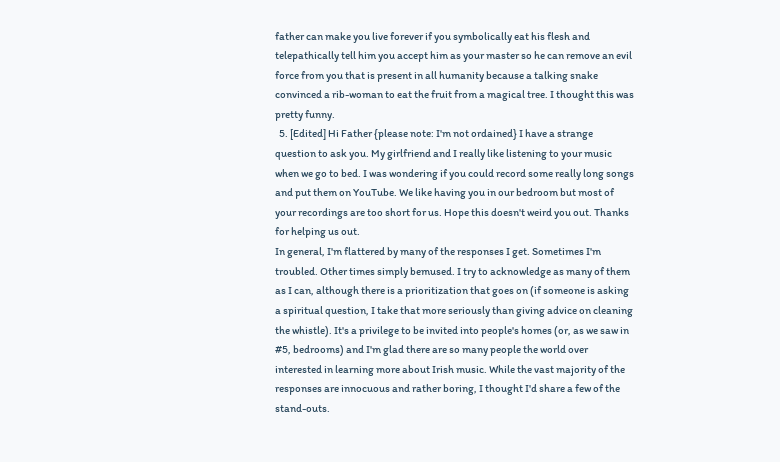father can make you live forever if you symbolically eat his flesh and telepathically tell him you accept him as your master so he can remove an evil force from you that is present in all humanity because a talking snake convinced a rib-woman to eat the fruit from a magical tree. I thought this was pretty funny.
  5. [Edited] Hi Father {please note: I'm not ordained} I have a strange question to ask you. My girlfriend and I really like listening to your music when we go to bed. I was wondering if you could record some really long songs and put them on YouTube. We like having you in our bedroom but most of your recordings are too short for us. Hope this doesn't weird you out. Thanks for helping us out.
In general, I'm flattered by many of the responses I get. Sometimes I'm troubled. Other times simply bemused. I try to acknowledge as many of them as I can, although there is a prioritization that goes on (if someone is asking a spiritual question, I take that more seriously than giving advice on cleaning the whistle). It's a privilege to be invited into people's homes (or, as we saw in #5, bedrooms) and I'm glad there are so many people the world over interested in learning more about Irish music. While the vast majority of the responses are innocuous and rather boring, I thought I'd share a few of the stand-outs.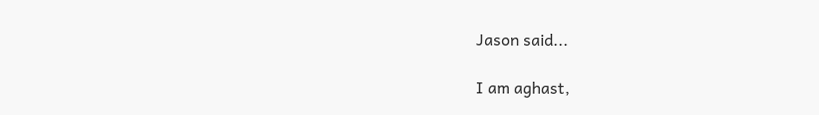Jason said...

I am aghast,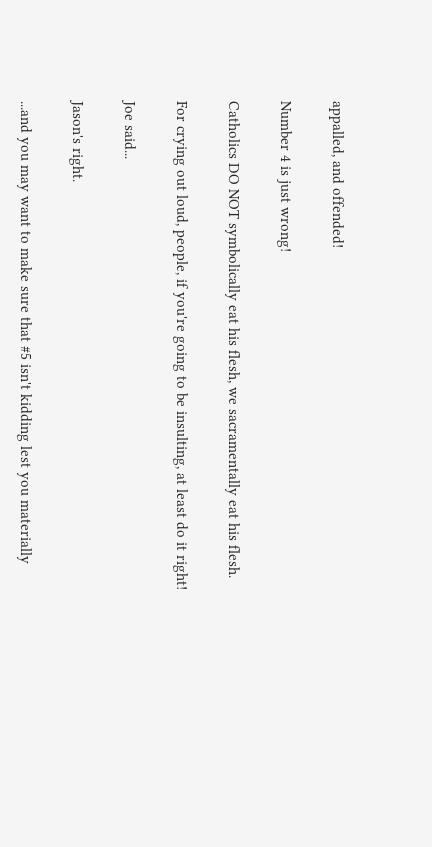appalled, and offended!

Number 4 is just wrong!

Catholics DO NOT symbolically eat his flesh, we sacramentally eat his flesh.

For crying out loud, people, if you're going to be insulting, at least do it right!

Joe said...

Jason's right.

...and you may want to make sure that #5 isn't kidding lest you materially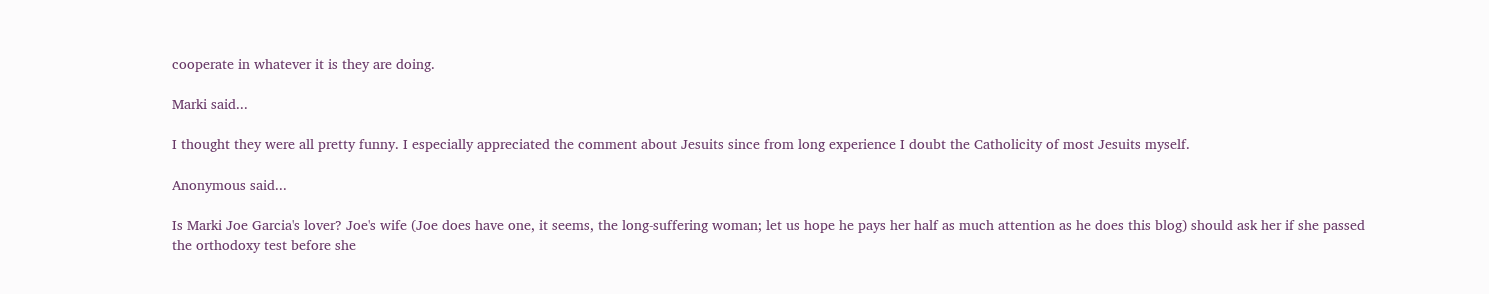cooperate in whatever it is they are doing.

Marki said...

I thought they were all pretty funny. I especially appreciated the comment about Jesuits since from long experience I doubt the Catholicity of most Jesuits myself.

Anonymous said...

Is Marki Joe Garcia's lover? Joe's wife (Joe does have one, it seems, the long-suffering woman; let us hope he pays her half as much attention as he does this blog) should ask her if she passed the orthodoxy test before she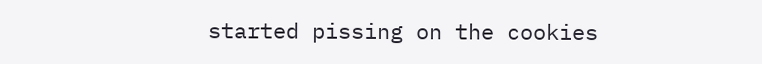started pissing on the cookies